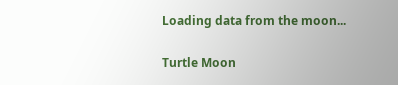Loading data from the moon...

Turtle Moon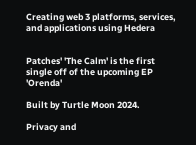Creating web 3 platforms, services, and applications using Hedera


Patches' 'The Calm' is the first single off of the upcoming EP 'Orenda'

Built by Turtle Moon 2024.

Privacy and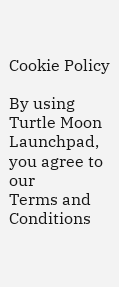Cookie Policy

By using Turtle Moon Launchpad, you agree to our
Terms and Conditions